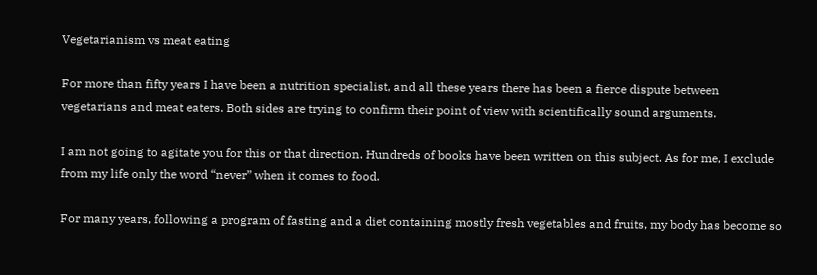Vegetarianism vs meat eating

For more than fifty years I have been a nutrition specialist, and all these years there has been a fierce dispute between vegetarians and meat eaters. Both sides are trying to confirm their point of view with scientifically sound arguments.

I am not going to agitate you for this or that direction. Hundreds of books have been written on this subject. As for me, I exclude from my life only the word “never” when it comes to food.

For many years, following a program of fasting and a diet containing mostly fresh vegetables and fruits, my body has become so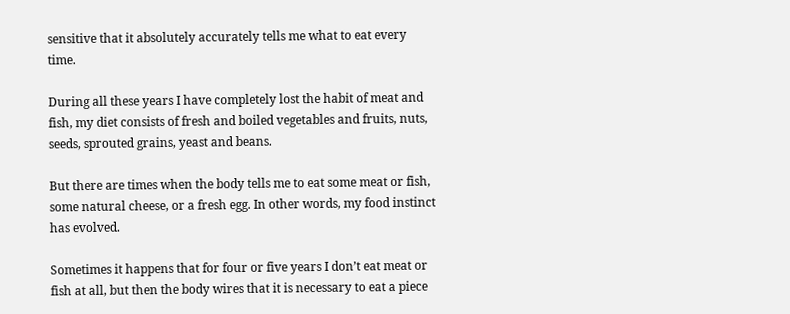sensitive that it absolutely accurately tells me what to eat every time.

During all these years I have completely lost the habit of meat and fish, my diet consists of fresh and boiled vegetables and fruits, nuts, seeds, sprouted grains, yeast and beans.

But there are times when the body tells me to eat some meat or fish, some natural cheese, or a fresh egg. In other words, my food instinct has evolved.

Sometimes it happens that for four or five years I don’t eat meat or fish at all, but then the body wires that it is necessary to eat a piece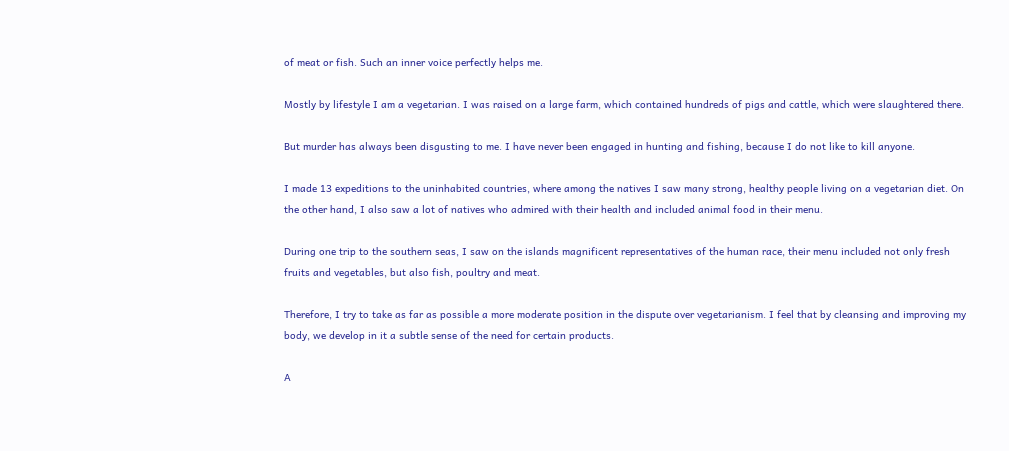of meat or fish. Such an inner voice perfectly helps me.

Mostly by lifestyle I am a vegetarian. I was raised on a large farm, which contained hundreds of pigs and cattle, which were slaughtered there.

But murder has always been disgusting to me. I have never been engaged in hunting and fishing, because I do not like to kill anyone.

I made 13 expeditions to the uninhabited countries, where among the natives I saw many strong, healthy people living on a vegetarian diet. On the other hand, I also saw a lot of natives who admired with their health and included animal food in their menu.

During one trip to the southern seas, I saw on the islands magnificent representatives of the human race, their menu included not only fresh fruits and vegetables, but also fish, poultry and meat.

Therefore, I try to take as far as possible a more moderate position in the dispute over vegetarianism. I feel that by cleansing and improving my body, we develop in it a subtle sense of the need for certain products.

A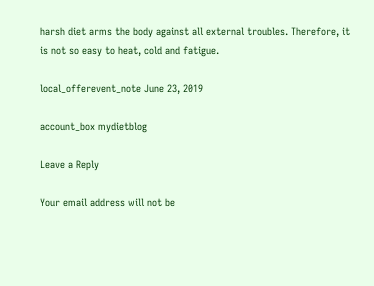harsh diet arms the body against all external troubles. Therefore, it is not so easy to heat, cold and fatigue.

local_offerevent_note June 23, 2019

account_box mydietblog

Leave a Reply

Your email address will not be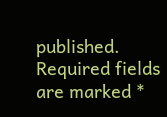published. Required fields are marked *